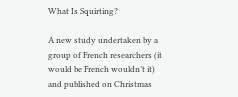What Is Squirting?

A new study undertaken by a group of French researchers (it would be French wouldn’t it) and published on Christmas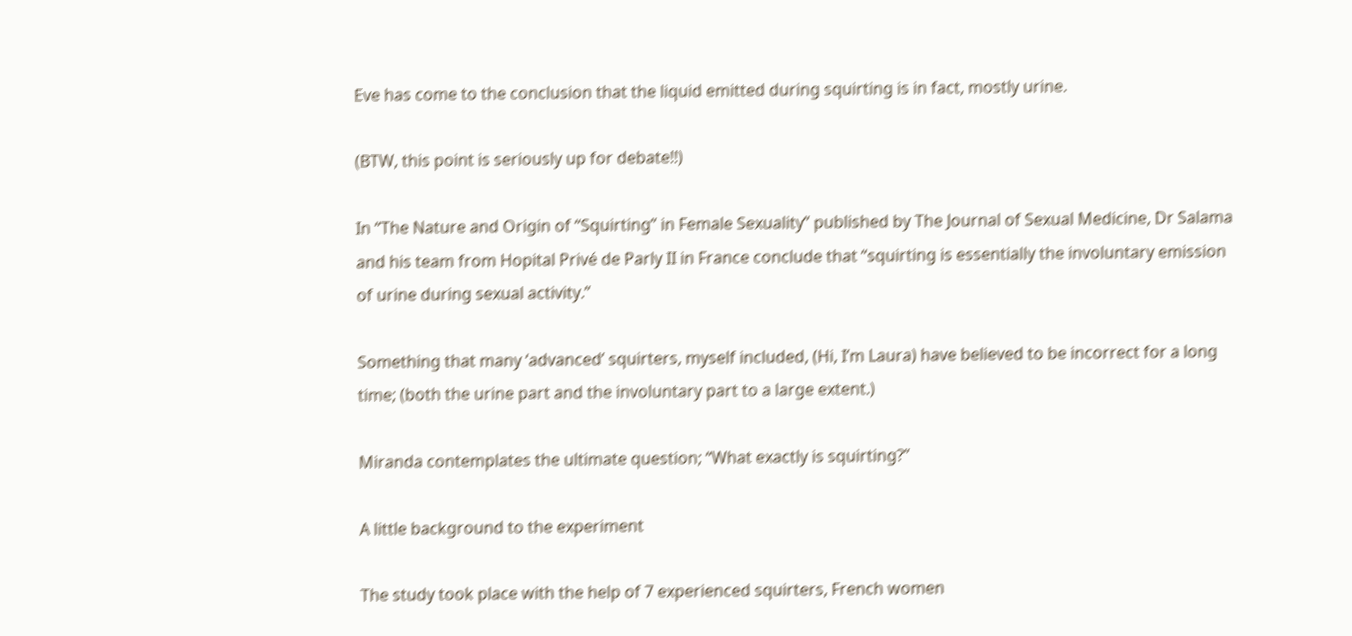Eve has come to the conclusion that the liquid emitted during squirting is in fact, mostly urine.

(BTW, this point is seriously up for debate!!)

In “The Nature and Origin of “Squirting” in Female Sexuality” published by The Journal of Sexual Medicine, Dr Salama and his team from Hopital Privé de Parly II in France conclude that “squirting is essentially the involuntary emission of urine during sexual activity.”

Something that many ‘advanced’ squirters, myself included, (Hi, I’m Laura) have believed to be incorrect for a long time; (both the urine part and the involuntary part to a large extent.)

Miranda contemplates the ultimate question; “What exactly is squirting?”

A little background to the experiment

The study took place with the help of 7 experienced squirters, French women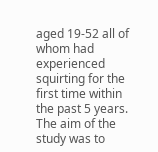aged 19-52 all of whom had experienced squirting for the first time within the past 5 years. The aim of the study was to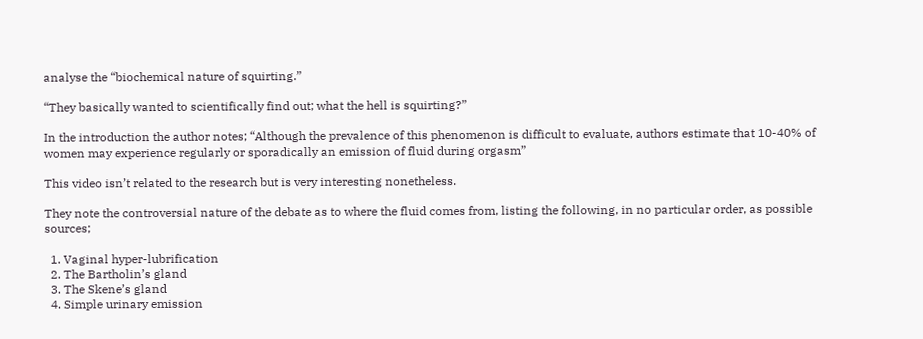analyse the “biochemical nature of squirting.”

“They basically wanted to scientifically find out; what the hell is squirting?”

In the introduction the author notes; “Although the prevalence of this phenomenon is difficult to evaluate, authors estimate that 10-40% of women may experience regularly or sporadically an emission of fluid during orgasm”

This video isn’t related to the research but is very interesting nonetheless.

They note the controversial nature of the debate as to where the fluid comes from, listing the following, in no particular order, as possible sources;

  1. Vaginal hyper-lubrification
  2. The Bartholin’s gland
  3. The Skene’s gland
  4. Simple urinary emission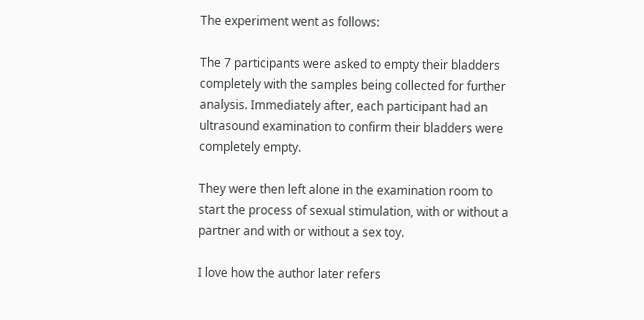The experiment went as follows:

The 7 participants were asked to empty their bladders completely with the samples being collected for further analysis. Immediately after, each participant had an ultrasound examination to confirm their bladders were completely empty.

They were then left alone in the examination room to start the process of sexual stimulation, with or without a partner and with or without a sex toy.

I love how the author later refers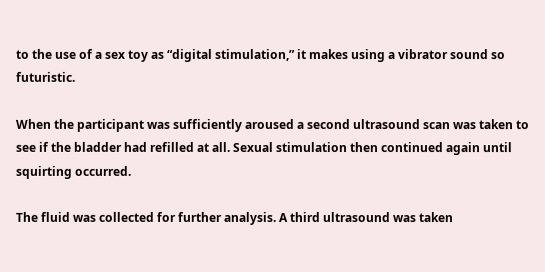to the use of a sex toy as “digital stimulation,” it makes using a vibrator sound so futuristic.

When the participant was sufficiently aroused a second ultrasound scan was taken to see if the bladder had refilled at all. Sexual stimulation then continued again until squirting occurred.

The fluid was collected for further analysis. A third ultrasound was taken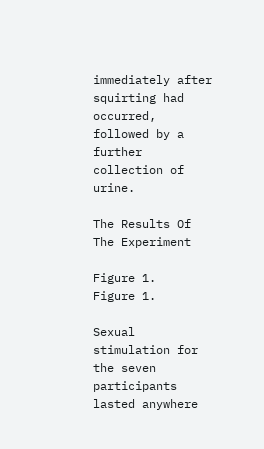immediately after squirting had occurred, followed by a further collection of urine.

The Results Of The Experiment

Figure 1.
Figure 1.

Sexual stimulation for the seven participants lasted anywhere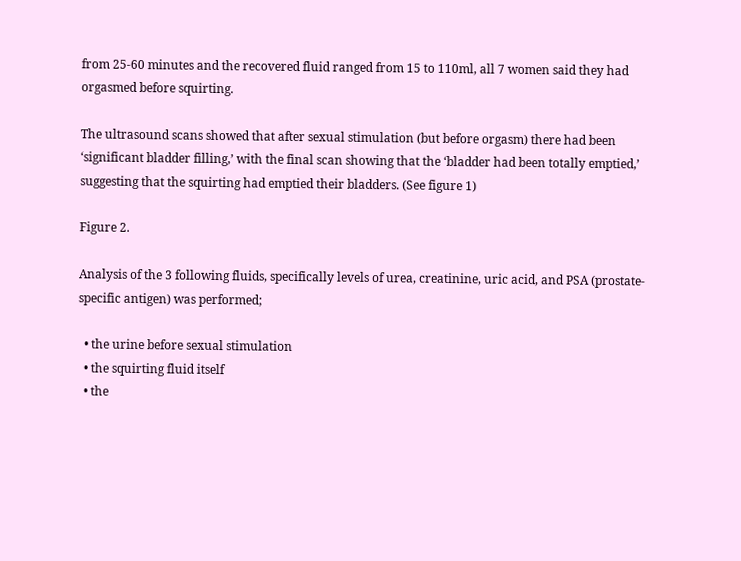from 25-60 minutes and the recovered fluid ranged from 15 to 110ml, all 7 women said they had orgasmed before squirting.

The ultrasound scans showed that after sexual stimulation (but before orgasm) there had been ‘significant bladder filling,’ with the final scan showing that the ‘bladder had been totally emptied,’ suggesting that the squirting had emptied their bladders. (See figure 1)

Figure 2.

Analysis of the 3 following fluids, specifically levels of urea, creatinine, uric acid, and PSA (prostate-specific antigen) was performed;

  • the urine before sexual stimulation
  • the squirting fluid itself
  • the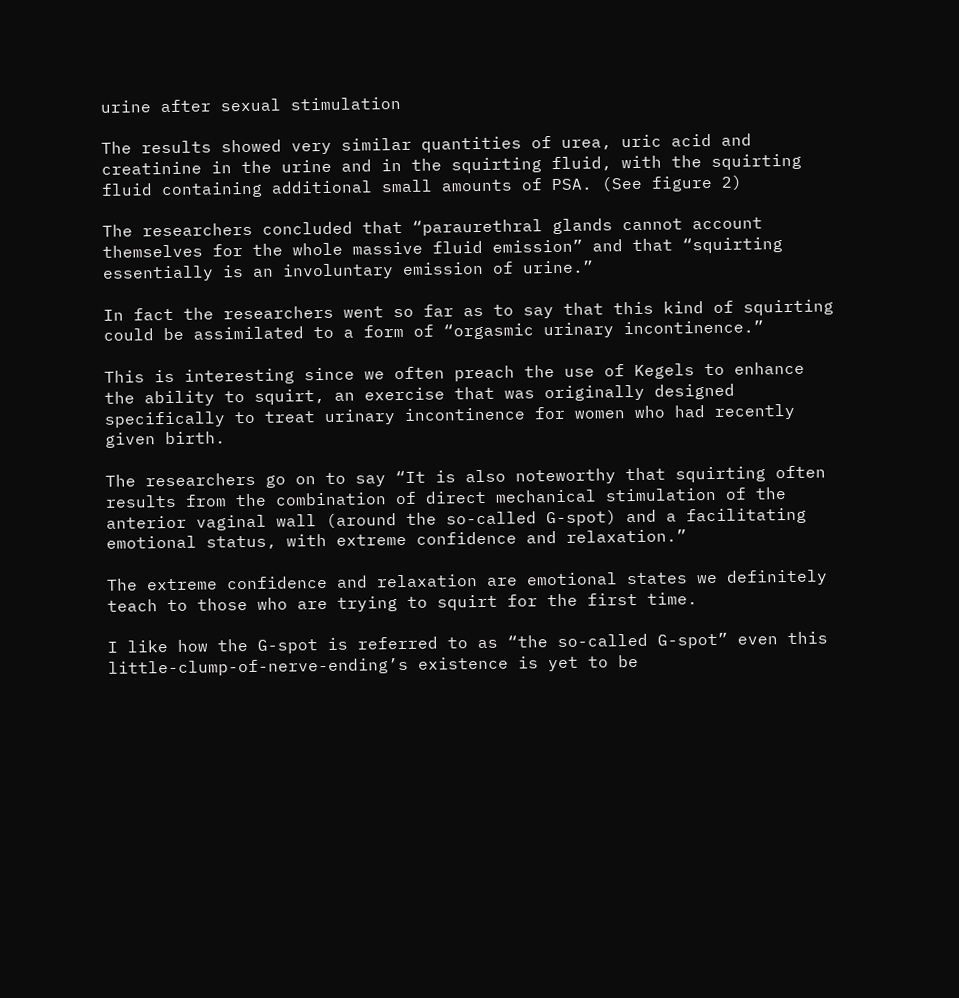urine after sexual stimulation

The results showed very similar quantities of urea, uric acid and creatinine in the urine and in the squirting fluid, with the squirting fluid containing additional small amounts of PSA. (See figure 2)

The researchers concluded that “paraurethral glands cannot account themselves for the whole massive fluid emission” and that “squirting essentially is an involuntary emission of urine.”

In fact the researchers went so far as to say that this kind of squirting could be assimilated to a form of “orgasmic urinary incontinence.”

This is interesting since we often preach the use of Kegels to enhance the ability to squirt, an exercise that was originally designed specifically to treat urinary incontinence for women who had recently given birth.

The researchers go on to say “It is also noteworthy that squirting often results from the combination of direct mechanical stimulation of the anterior vaginal wall (around the so-called G-spot) and a facilitating emotional status, with extreme confidence and relaxation.”

The extreme confidence and relaxation are emotional states we definitely teach to those who are trying to squirt for the first time.

I like how the G-spot is referred to as “the so-called G-spot” even this little-clump-of-nerve-ending’s existence is yet to be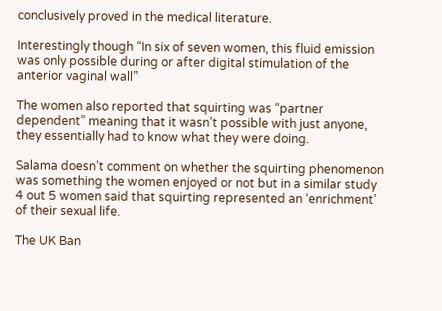conclusively proved in the medical literature.

Interestingly though “In six of seven women, this fluid emission was only possible during or after digital stimulation of the anterior vaginal wall”

The women also reported that squirting was “partner dependent” meaning that it wasn’t possible with just anyone, they essentially had to know what they were doing.

Salama doesn’t comment on whether the squirting phenomenon was something the women enjoyed or not but in a similar study 4 out 5 women said that squirting represented an ‘enrichment’ of their sexual life.

The UK Ban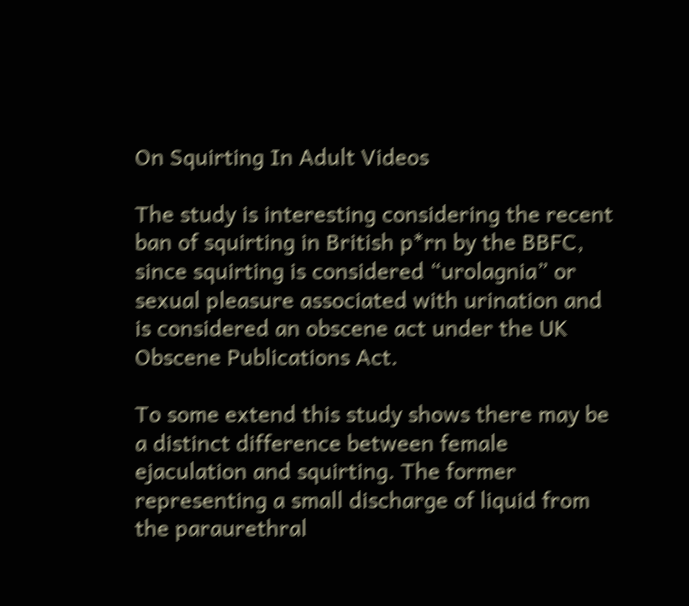On Squirting In Adult Videos

The study is interesting considering the recent ban of squirting in British p*rn by the BBFC, since squirting is considered “urolagnia” or sexual pleasure associated with urination and is considered an obscene act under the UK Obscene Publications Act.

To some extend this study shows there may be a distinct difference between female ejaculation and squirting. The former representing a small discharge of liquid from the paraurethral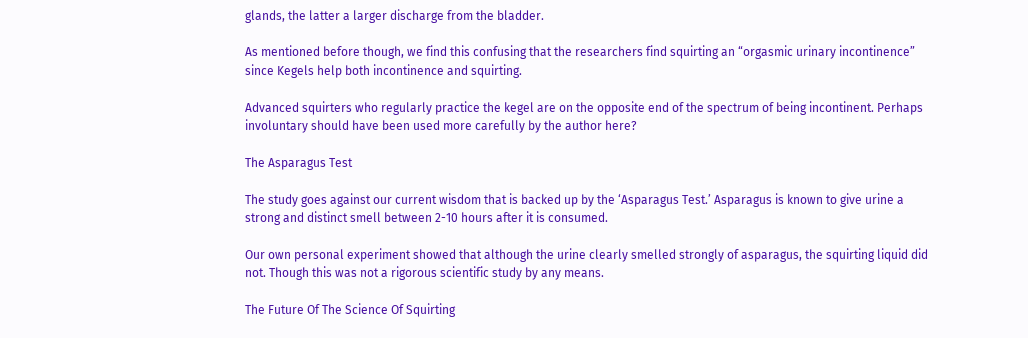glands, the latter a larger discharge from the bladder.

As mentioned before though, we find this confusing that the researchers find squirting an “orgasmic urinary incontinence” since Kegels help both incontinence and squirting.

Advanced squirters who regularly practice the kegel are on the opposite end of the spectrum of being incontinent. Perhaps involuntary should have been used more carefully by the author here?

The Asparagus Test

The study goes against our current wisdom that is backed up by the ‘Asparagus Test.’ Asparagus is known to give urine a strong and distinct smell between 2-10 hours after it is consumed.

Our own personal experiment showed that although the urine clearly smelled strongly of asparagus, the squirting liquid did not. Though this was not a rigorous scientific study by any means.

The Future Of The Science Of Squirting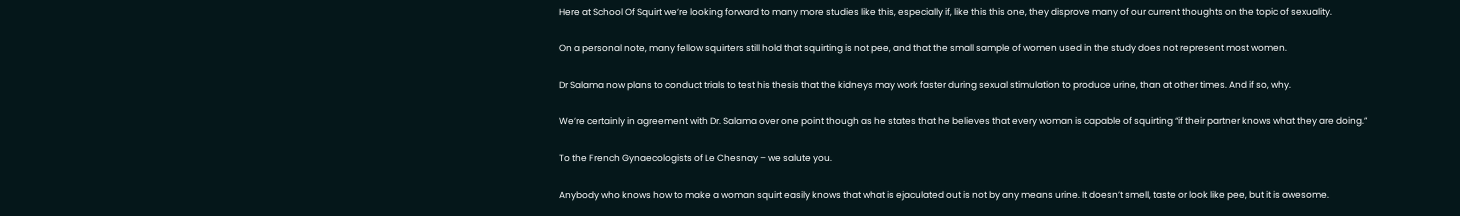Here at School Of Squirt we’re looking forward to many more studies like this, especially if, like this this one, they disprove many of our current thoughts on the topic of sexuality.

On a personal note, many fellow squirters still hold that squirting is not pee, and that the small sample of women used in the study does not represent most women.

Dr Salama now plans to conduct trials to test his thesis that the kidneys may work faster during sexual stimulation to produce urine, than at other times. And if so, why.

We’re certainly in agreement with Dr. Salama over one point though as he states that he believes that every woman is capable of squirting “if their partner knows what they are doing.”

To the French Gynaecologists of Le Chesnay – we salute you.

Anybody who knows how to make a woman squirt easily knows that what is ejaculated out is not by any means urine. It doesn’t smell, taste or look like pee, but it is awesome.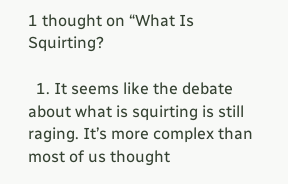1 thought on “What Is Squirting?

  1. It seems like the debate about what is squirting is still raging. It’s more complex than most of us thought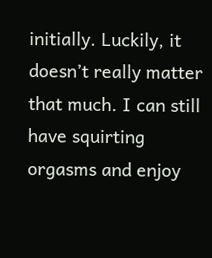initially. Luckily, it doesn’t really matter that much. I can still have squirting orgasms and enjoy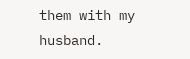them with my husband.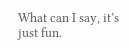What can I say, it’s just fun.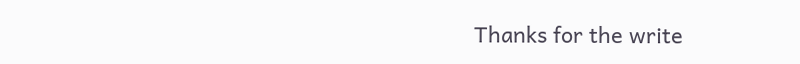Thanks for the write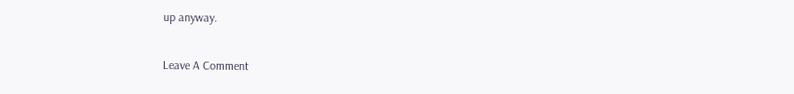up anyway.

Leave A Comment